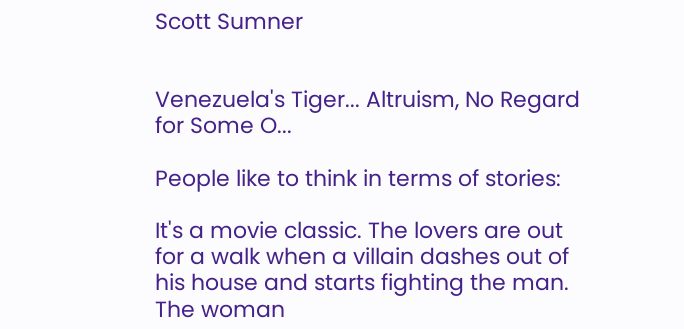Scott Sumner


Venezuela's Tiger... Altruism, No Regard for Some O...

People like to think in terms of stories:

It's a movie classic. The lovers are out for a walk when a villain dashes out of his house and starts fighting the man. The woman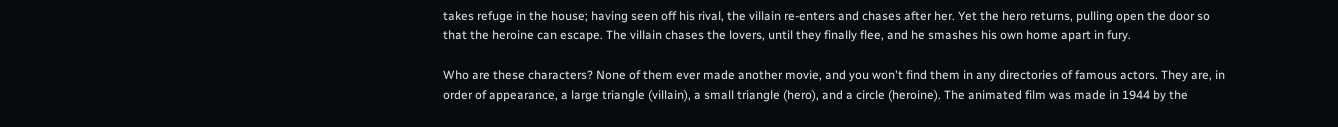takes refuge in the house; having seen off his rival, the villain re-enters and chases after her. Yet the hero returns, pulling open the door so that the heroine can escape. The villain chases the lovers, until they finally flee, and he smashes his own home apart in fury.

Who are these characters? None of them ever made another movie, and you won't find them in any directories of famous actors. They are, in order of appearance, a large triangle (villain), a small triangle (hero), and a circle (heroine). The animated film was made in 1944 by the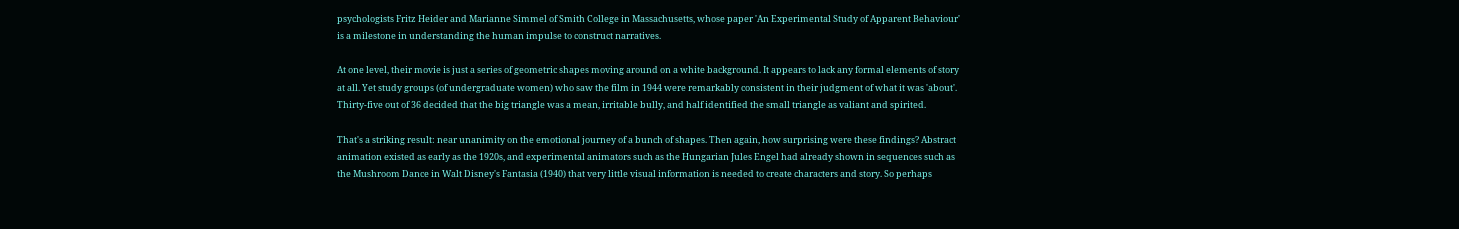psychologists Fritz Heider and Marianne Simmel of Smith College in Massachusetts, whose paper 'An Experimental Study of Apparent Behaviour' is a milestone in understanding the human impulse to construct narratives.

At one level, their movie is just a series of geometric shapes moving around on a white background. It appears to lack any formal elements of story at all. Yet study groups (of undergraduate women) who saw the film in 1944 were remarkably consistent in their judgment of what it was 'about'. Thirty-five out of 36 decided that the big triangle was a mean, irritable bully, and half identified the small triangle as valiant and spirited.

That's a striking result: near unanimity on the emotional journey of a bunch of shapes. Then again, how surprising were these findings? Abstract animation existed as early as the 1920s, and experimental animators such as the Hungarian Jules Engel had already shown in sequences such as the Mushroom Dance in Walt Disney's Fantasia (1940) that very little visual information is needed to create characters and story. So perhaps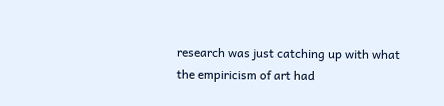research was just catching up with what the empiricism of art had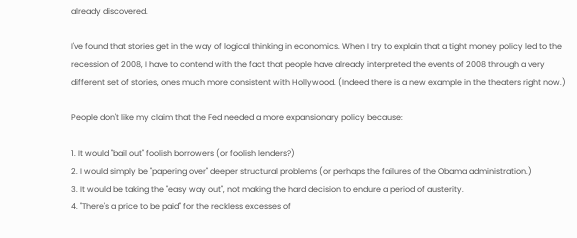already discovered.

I've found that stories get in the way of logical thinking in economics. When I try to explain that a tight money policy led to the recession of 2008, I have to contend with the fact that people have already interpreted the events of 2008 through a very different set of stories, ones much more consistent with Hollywood. (Indeed there is a new example in the theaters right now.)

People don't like my claim that the Fed needed a more expansionary policy because:

1. It would "bail out" foolish borrowers (or foolish lenders?)
2. I would simply be "papering over" deeper structural problems (or perhaps the failures of the Obama administration.)
3. It would be taking the "easy way out", not making the hard decision to endure a period of austerity.
4. "There's a price to be paid" for the reckless excesses of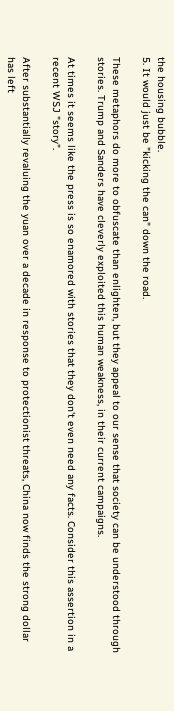the housing bubble.
5. It would just be "kicking the can" down the road.

These metaphors do more to obfuscate than enlighten, but they appeal to our sense that society can be understood through stories. Trump and Sanders have cleverly exploited this human weakness, in their current campaigns.

At times it seems like the press is so enamored with stories that they don't even need any facts. Consider this assertion in a recent WSJ "story".

After substantially revaluing the yuan over a decade in response to protectionist threats, China now finds the strong dollar has left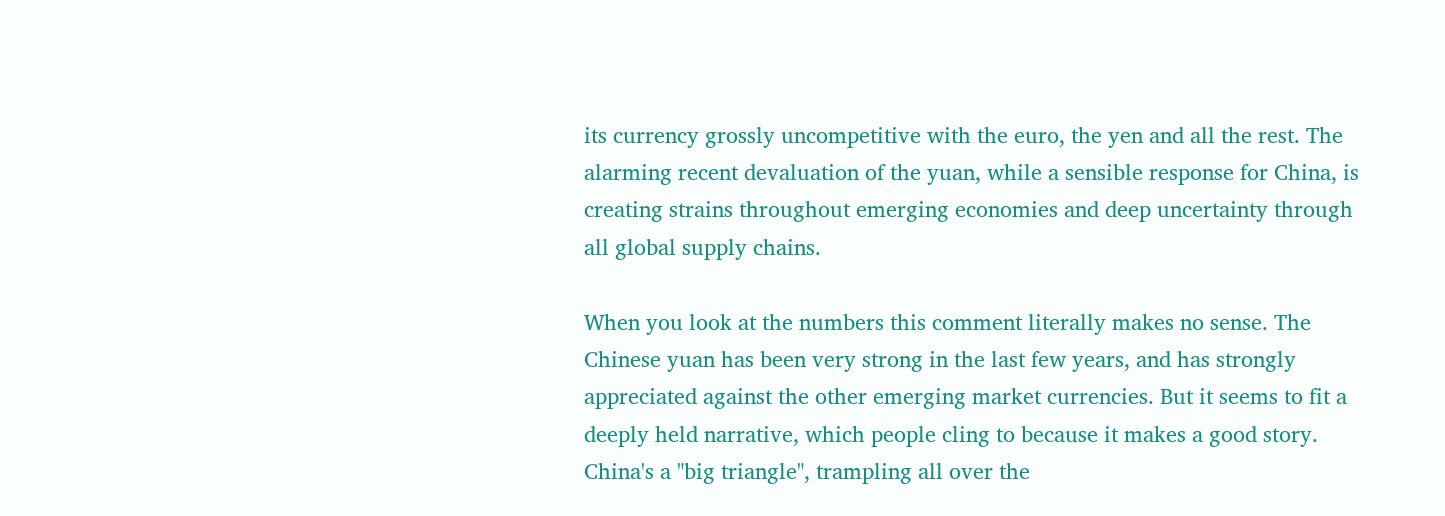its currency grossly uncompetitive with the euro, the yen and all the rest. The alarming recent devaluation of the yuan, while a sensible response for China, is creating strains throughout emerging economies and deep uncertainty through all global supply chains.

When you look at the numbers this comment literally makes no sense. The Chinese yuan has been very strong in the last few years, and has strongly appreciated against the other emerging market currencies. But it seems to fit a deeply held narrative, which people cling to because it makes a good story. China's a "big triangle", trampling all over the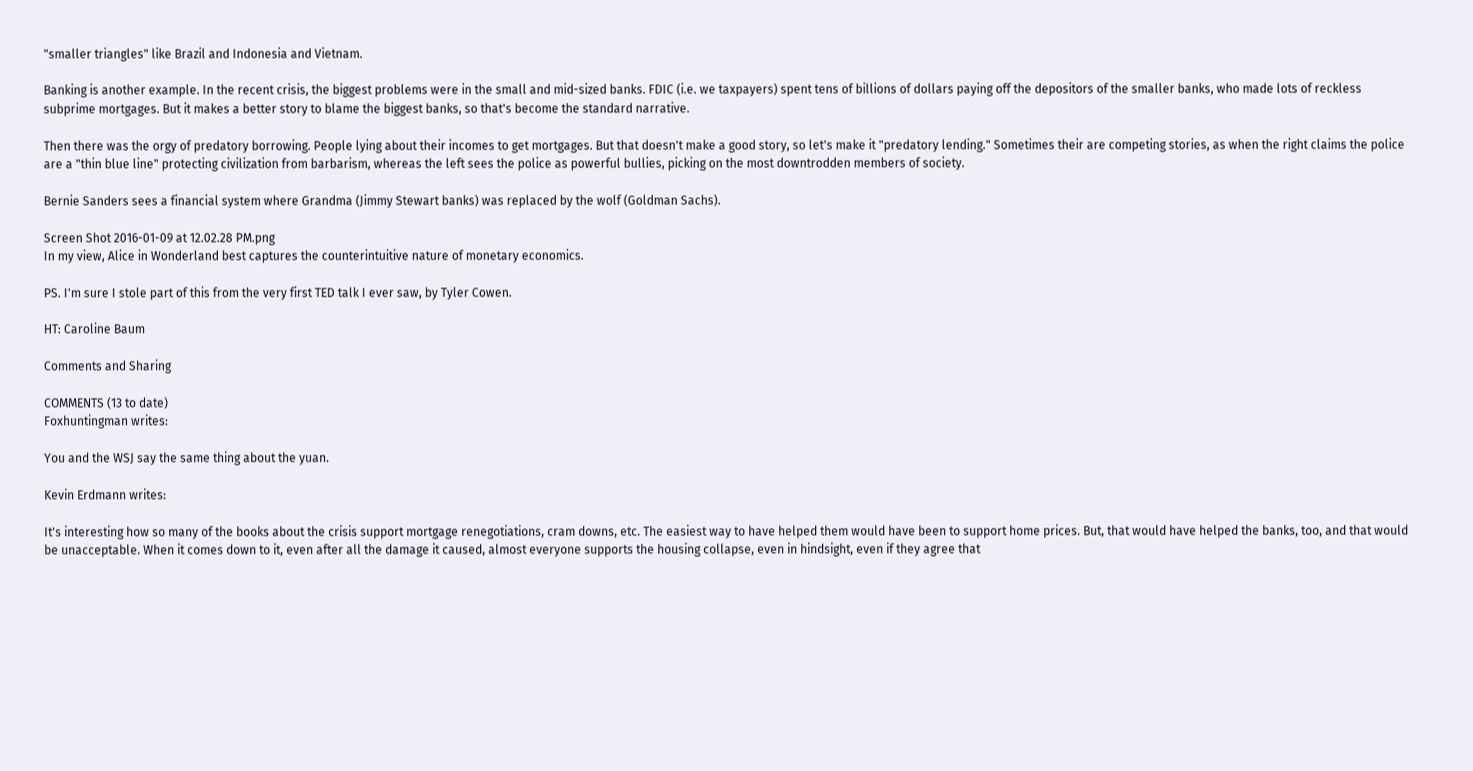"smaller triangles" like Brazil and Indonesia and Vietnam.

Banking is another example. In the recent crisis, the biggest problems were in the small and mid-sized banks. FDIC (i.e. we taxpayers) spent tens of billions of dollars paying off the depositors of the smaller banks, who made lots of reckless subprime mortgages. But it makes a better story to blame the biggest banks, so that's become the standard narrative.

Then there was the orgy of predatory borrowing. People lying about their incomes to get mortgages. But that doesn't make a good story, so let's make it "predatory lending." Sometimes their are competing stories, as when the right claims the police are a "thin blue line" protecting civilization from barbarism, whereas the left sees the police as powerful bullies, picking on the most downtrodden members of society.

Bernie Sanders sees a financial system where Grandma (Jimmy Stewart banks) was replaced by the wolf (Goldman Sachs).

Screen Shot 2016-01-09 at 12.02.28 PM.png
In my view, Alice in Wonderland best captures the counterintuitive nature of monetary economics.

PS. I'm sure I stole part of this from the very first TED talk I ever saw, by Tyler Cowen.

HT: Caroline Baum

Comments and Sharing

COMMENTS (13 to date)
Foxhuntingman writes:

You and the WSJ say the same thing about the yuan.

Kevin Erdmann writes:

It's interesting how so many of the books about the crisis support mortgage renegotiations, cram downs, etc. The easiest way to have helped them would have been to support home prices. But, that would have helped the banks, too, and that would be unacceptable. When it comes down to it, even after all the damage it caused, almost everyone supports the housing collapse, even in hindsight, even if they agree that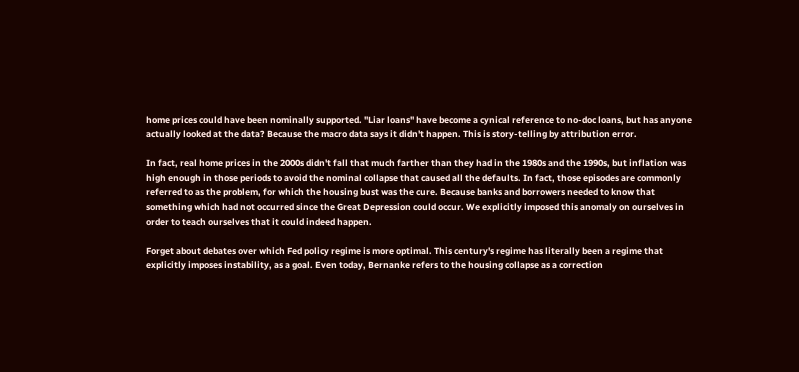home prices could have been nominally supported. "Liar loans" have become a cynical reference to no-doc loans, but has anyone actually looked at the data? Because the macro data says it didn't happen. This is story-telling by attribution error.

In fact, real home prices in the 2000s didn't fall that much farther than they had in the 1980s and the 1990s, but inflation was high enough in those periods to avoid the nominal collapse that caused all the defaults. In fact, those episodes are commonly referred to as the problem, for which the housing bust was the cure. Because banks and borrowers needed to know that something which had not occurred since the Great Depression could occur. We explicitly imposed this anomaly on ourselves in order to teach ourselves that it could indeed happen.

Forget about debates over which Fed policy regime is more optimal. This century's regime has literally been a regime that explicitly imposes instability, as a goal. Even today, Bernanke refers to the housing collapse as a correction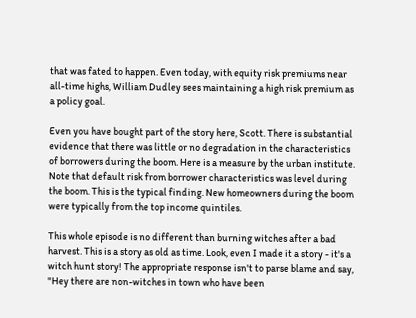that was fated to happen. Even today, with equity risk premiums near all-time highs, William Dudley sees maintaining a high risk premium as a policy goal.

Even you have bought part of the story here, Scott. There is substantial evidence that there was little or no degradation in the characteristics of borrowers during the boom. Here is a measure by the urban institute. Note that default risk from borrower characteristics was level during the boom. This is the typical finding. New homeowners during the boom were typically from the top income quintiles.

This whole episode is no different than burning witches after a bad harvest. This is a story as old as time. Look, even I made it a story - it's a witch hunt story! The appropriate response isn't to parse blame and say, "Hey there are non-witches in town who have been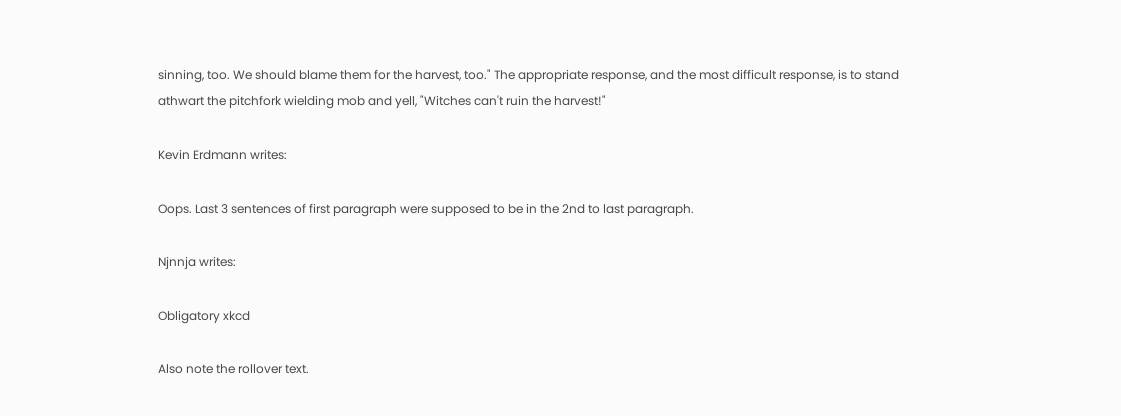sinning, too. We should blame them for the harvest, too." The appropriate response, and the most difficult response, is to stand athwart the pitchfork wielding mob and yell, "Witches can't ruin the harvest!"

Kevin Erdmann writes:

Oops. Last 3 sentences of first paragraph were supposed to be in the 2nd to last paragraph.

Njnnja writes:

Obligatory xkcd

Also note the rollover text.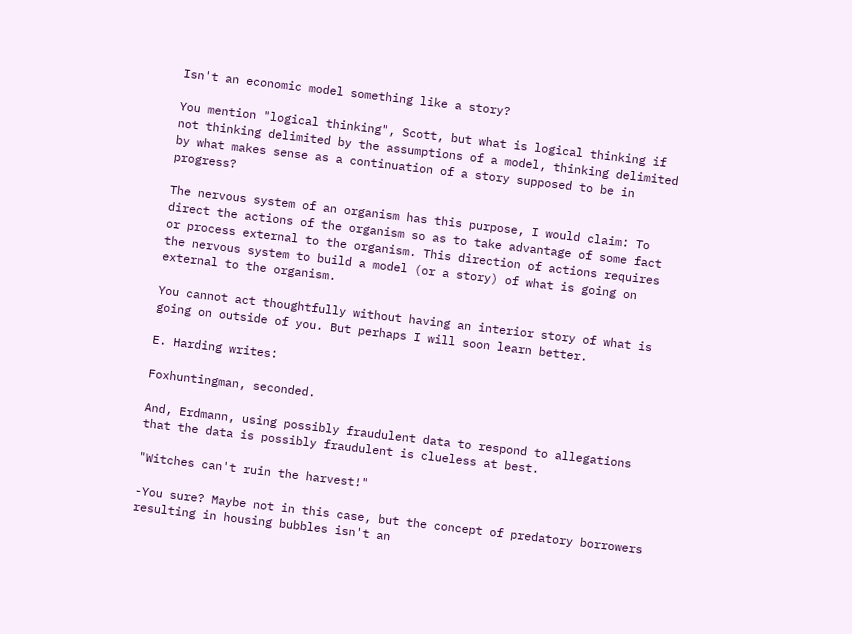Isn't an economic model something like a story?

You mention "logical thinking", Scott, but what is logical thinking if not thinking delimited by the assumptions of a model, thinking delimited by what makes sense as a continuation of a story supposed to be in progress?

The nervous system of an organism has this purpose, I would claim: To direct the actions of the organism so as to take advantage of some fact or process external to the organism. This direction of actions requires the nervous system to build a model (or a story) of what is going on external to the organism.

You cannot act thoughtfully without having an interior story of what is going on outside of you. But perhaps I will soon learn better.

E. Harding writes:

Foxhuntingman, seconded.

And, Erdmann, using possibly fraudulent data to respond to allegations that the data is possibly fraudulent is clueless at best.

"Witches can't ruin the harvest!"

-You sure? Maybe not in this case, but the concept of predatory borrowers resulting in housing bubbles isn't an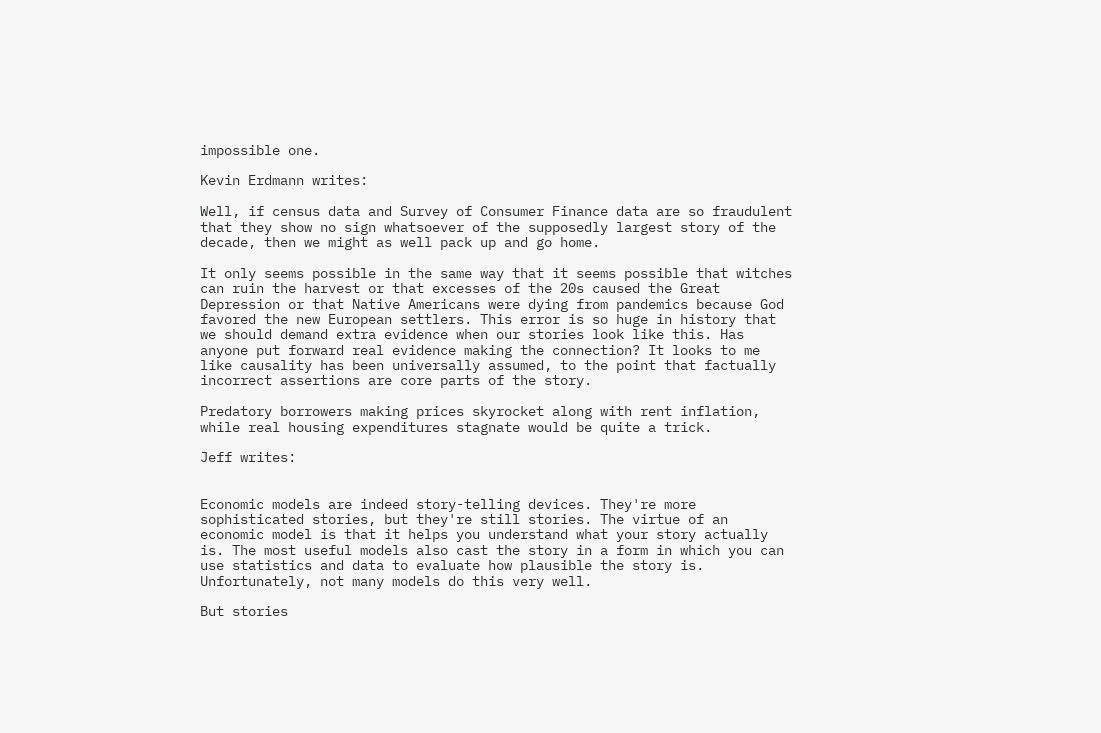impossible one.

Kevin Erdmann writes:

Well, if census data and Survey of Consumer Finance data are so fraudulent that they show no sign whatsoever of the supposedly largest story of the decade, then we might as well pack up and go home.

It only seems possible in the same way that it seems possible that witches can ruin the harvest or that excesses of the 20s caused the Great Depression or that Native Americans were dying from pandemics because God favored the new European settlers. This error is so huge in history that we should demand extra evidence when our stories look like this. Has anyone put forward real evidence making the connection? It looks to me like causality has been universally assumed, to the point that factually incorrect assertions are core parts of the story.

Predatory borrowers making prices skyrocket along with rent inflation, while real housing expenditures stagnate would be quite a trick.

Jeff writes:


Economic models are indeed story-telling devices. They're more sophisticated stories, but they're still stories. The virtue of an economic model is that it helps you understand what your story actually is. The most useful models also cast the story in a form in which you can use statistics and data to evaluate how plausible the story is. Unfortunately, not many models do this very well.

But stories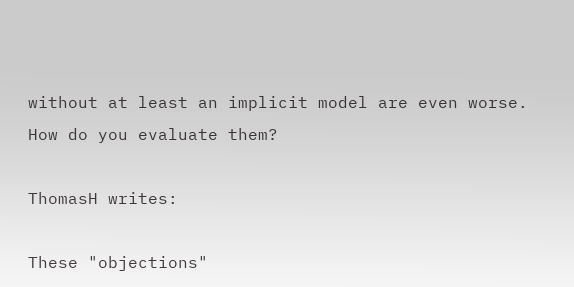without at least an implicit model are even worse. How do you evaluate them?

ThomasH writes:

These "objections"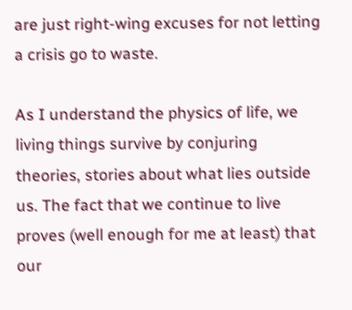are just right-wing excuses for not letting a crisis go to waste.

As I understand the physics of life, we living things survive by conjuring theories, stories about what lies outside us. The fact that we continue to live proves (well enough for me at least) that our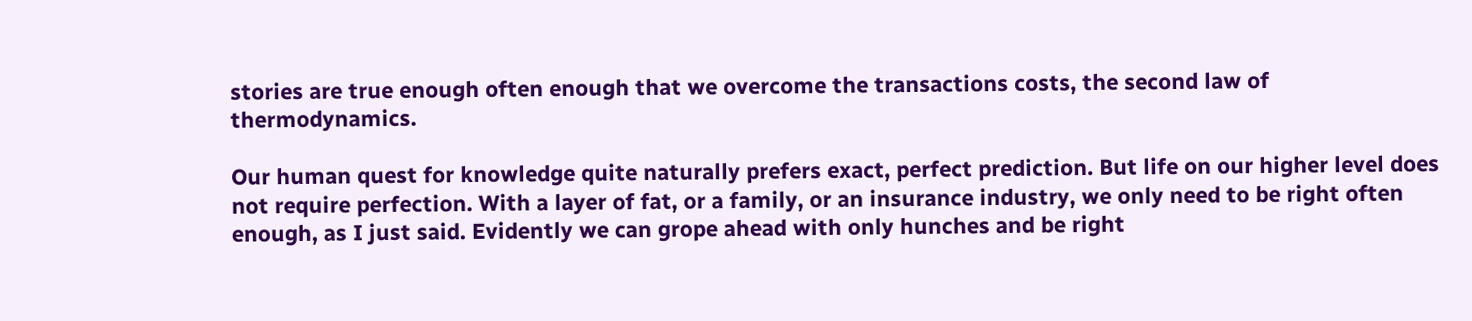stories are true enough often enough that we overcome the transactions costs, the second law of thermodynamics.

Our human quest for knowledge quite naturally prefers exact, perfect prediction. But life on our higher level does not require perfection. With a layer of fat, or a family, or an insurance industry, we only need to be right often enough, as I just said. Evidently we can grope ahead with only hunches and be right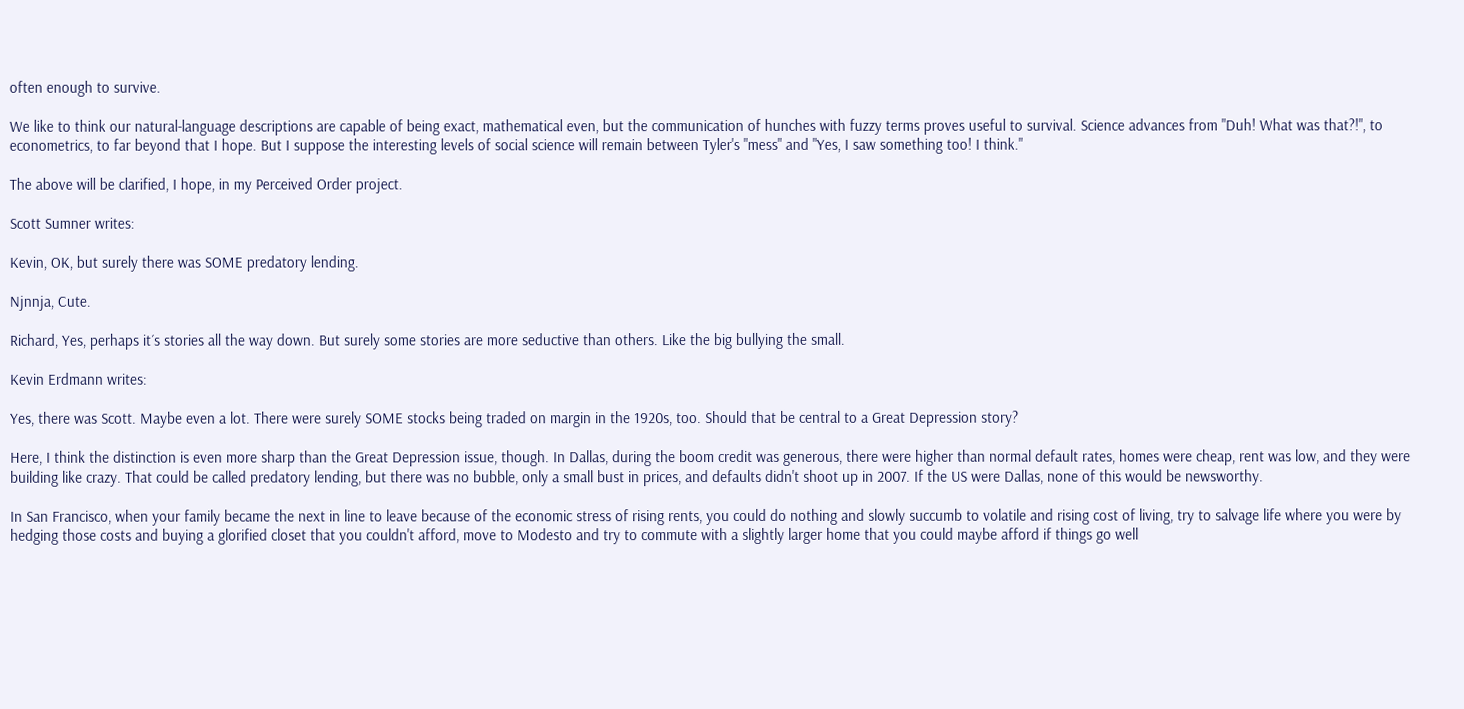often enough to survive.

We like to think our natural-language descriptions are capable of being exact, mathematical even, but the communication of hunches with fuzzy terms proves useful to survival. Science advances from "Duh! What was that?!", to econometrics, to far beyond that I hope. But I suppose the interesting levels of social science will remain between Tyler's "mess" and "Yes, I saw something too! I think."

The above will be clarified, I hope, in my Perceived Order project.

Scott Sumner writes:

Kevin, OK, but surely there was SOME predatory lending.

Njnnja, Cute.

Richard, Yes, perhaps it´s stories all the way down. But surely some stories are more seductive than others. Like the big bullying the small.

Kevin Erdmann writes:

Yes, there was Scott. Maybe even a lot. There were surely SOME stocks being traded on margin in the 1920s, too. Should that be central to a Great Depression story?

Here, I think the distinction is even more sharp than the Great Depression issue, though. In Dallas, during the boom credit was generous, there were higher than normal default rates, homes were cheap, rent was low, and they were building like crazy. That could be called predatory lending, but there was no bubble, only a small bust in prices, and defaults didn't shoot up in 2007. If the US were Dallas, none of this would be newsworthy.

In San Francisco, when your family became the next in line to leave because of the economic stress of rising rents, you could do nothing and slowly succumb to volatile and rising cost of living, try to salvage life where you were by hedging those costs and buying a glorified closet that you couldn't afford, move to Modesto and try to commute with a slightly larger home that you could maybe afford if things go well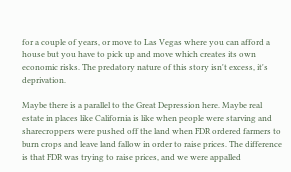for a couple of years, or move to Las Vegas where you can afford a house but you have to pick up and move which creates its own economic risks. The predatory nature of this story isn't excess, it's deprivation.

Maybe there is a parallel to the Great Depression here. Maybe real estate in places like California is like when people were starving and sharecroppers were pushed off the land when FDR ordered farmers to burn crops and leave land fallow in order to raise prices. The difference is that FDR was trying to raise prices, and we were appalled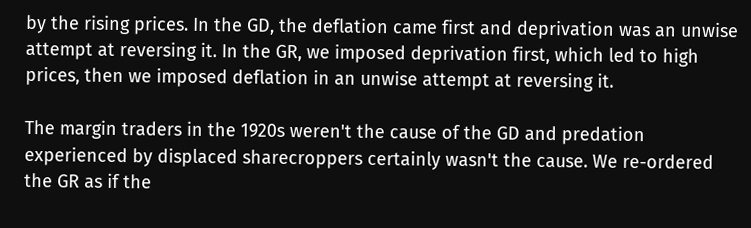by the rising prices. In the GD, the deflation came first and deprivation was an unwise attempt at reversing it. In the GR, we imposed deprivation first, which led to high prices, then we imposed deflation in an unwise attempt at reversing it.

The margin traders in the 1920s weren't the cause of the GD and predation experienced by displaced sharecroppers certainly wasn't the cause. We re-ordered the GR as if the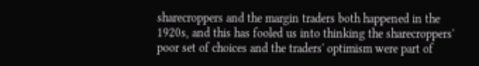sharecroppers and the margin traders both happened in the 1920s, and this has fooled us into thinking the sharecroppers' poor set of choices and the traders' optimism were part of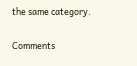the same category.

Comments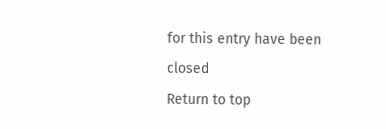for this entry have been closed
Return to top